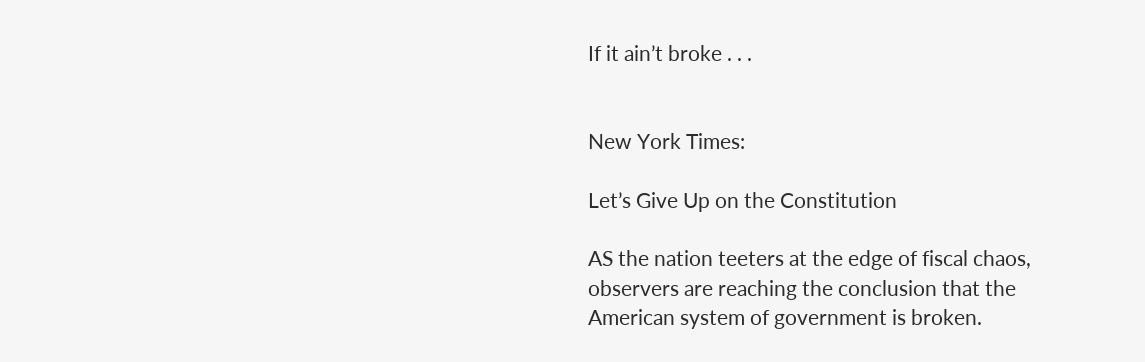If it ain’t broke . . .


New York Times:

Let’s Give Up on the Constitution

AS the nation teeters at the edge of fiscal chaos, observers are reaching the conclusion that the American system of government is broken.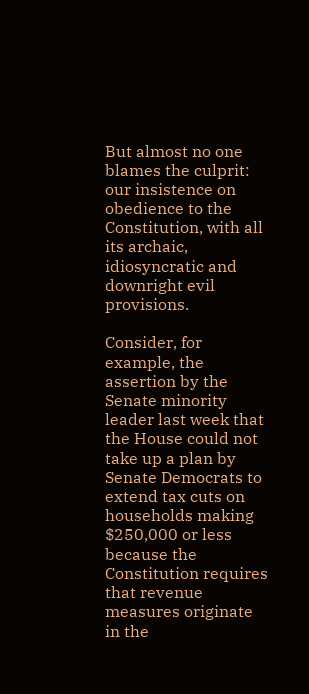But almost no one blames the culprit: our insistence on obedience to the Constitution, with all its archaic, idiosyncratic and downright evil provisions.

Consider, for example, the assertion by the Senate minority leader last week that the House could not take up a plan by Senate Democrats to extend tax cuts on households making $250,000 or less because the Constitution requires that revenue measures originate in the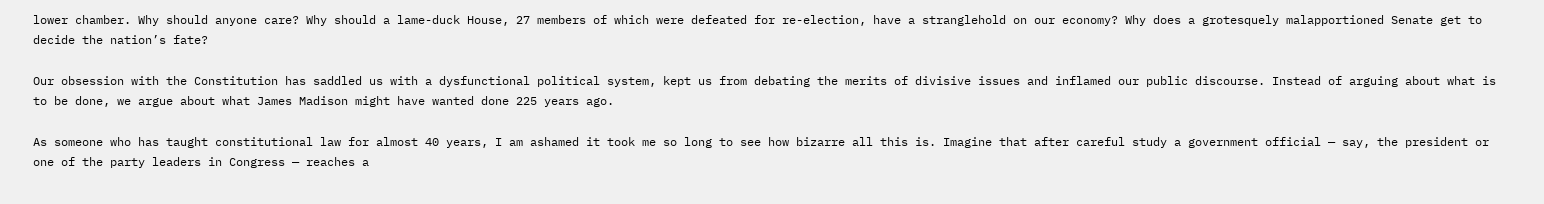lower chamber. Why should anyone care? Why should a lame-duck House, 27 members of which were defeated for re-election, have a stranglehold on our economy? Why does a grotesquely malapportioned Senate get to decide the nation’s fate?

Our obsession with the Constitution has saddled us with a dysfunctional political system, kept us from debating the merits of divisive issues and inflamed our public discourse. Instead of arguing about what is to be done, we argue about what James Madison might have wanted done 225 years ago.

As someone who has taught constitutional law for almost 40 years, I am ashamed it took me so long to see how bizarre all this is. Imagine that after careful study a government official — say, the president or one of the party leaders in Congress — reaches a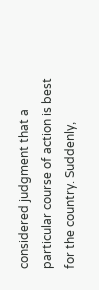considered judgment that a particular course of action is best for the country. Suddenly,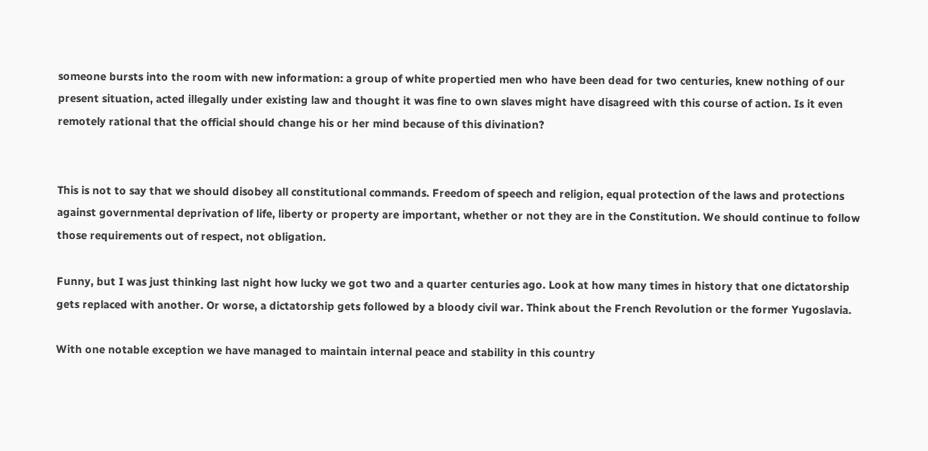someone bursts into the room with new information: a group of white propertied men who have been dead for two centuries, knew nothing of our present situation, acted illegally under existing law and thought it was fine to own slaves might have disagreed with this course of action. Is it even remotely rational that the official should change his or her mind because of this divination?


This is not to say that we should disobey all constitutional commands. Freedom of speech and religion, equal protection of the laws and protections against governmental deprivation of life, liberty or property are important, whether or not they are in the Constitution. We should continue to follow those requirements out of respect, not obligation.

Funny, but I was just thinking last night how lucky we got two and a quarter centuries ago. Look at how many times in history that one dictatorship gets replaced with another. Or worse, a dictatorship gets followed by a bloody civil war. Think about the French Revolution or the former Yugoslavia.

With one notable exception we have managed to maintain internal peace and stability in this country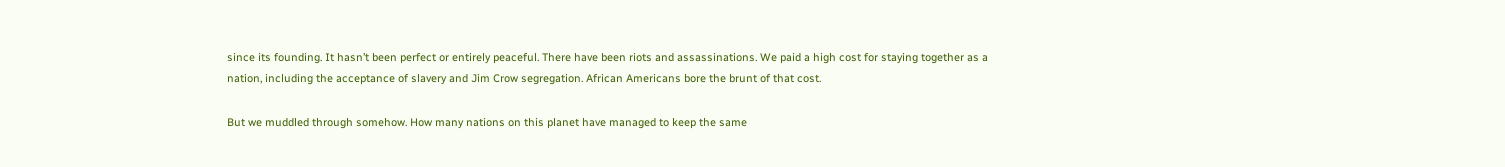since its founding. It hasn’t been perfect or entirely peaceful. There have been riots and assassinations. We paid a high cost for staying together as a nation, including the acceptance of slavery and Jim Crow segregation. African Americans bore the brunt of that cost.

But we muddled through somehow. How many nations on this planet have managed to keep the same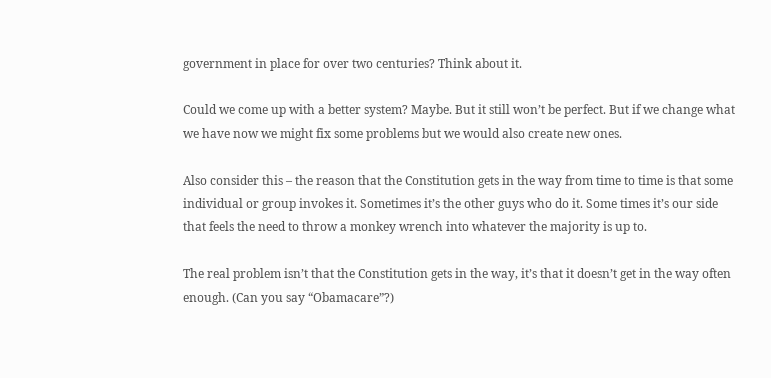government in place for over two centuries? Think about it.

Could we come up with a better system? Maybe. But it still won’t be perfect. But if we change what we have now we might fix some problems but we would also create new ones.

Also consider this – the reason that the Constitution gets in the way from time to time is that some individual or group invokes it. Sometimes it’s the other guys who do it. Some times it’s our side that feels the need to throw a monkey wrench into whatever the majority is up to.

The real problem isn’t that the Constitution gets in the way, it’s that it doesn’t get in the way often enough. (Can you say “Obamacare”?)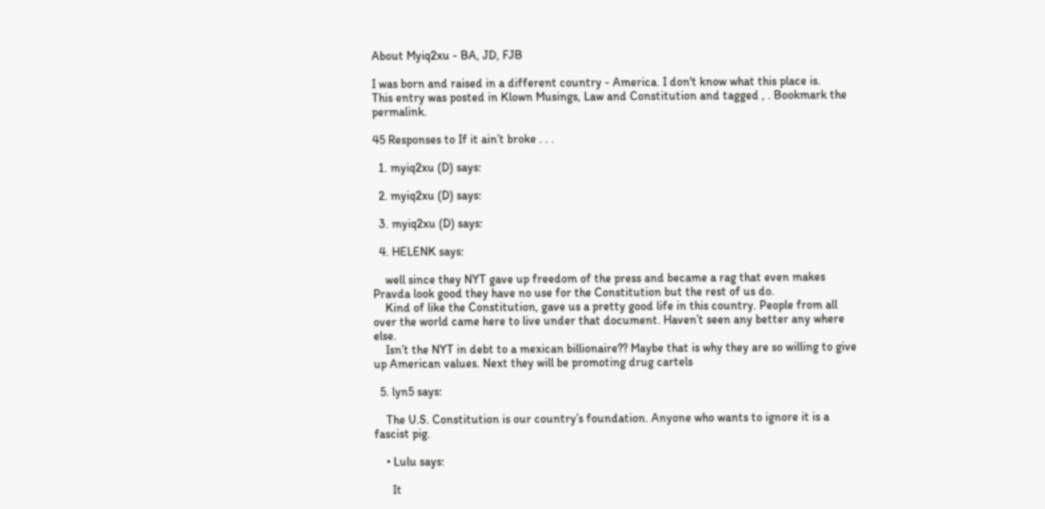About Myiq2xu - BA, JD, FJB

I was born and raised in a different country - America. I don't know what this place is.
This entry was posted in Klown Musings, Law and Constitution and tagged , . Bookmark the permalink.

45 Responses to If it ain’t broke . . .

  1. myiq2xu (D) says:

  2. myiq2xu (D) says:

  3. myiq2xu (D) says:

  4. HELENK says:

    well since they NYT gave up freedom of the press and became a rag that even makes Pravda look good they have no use for the Constitution but the rest of us do.
    Kind of like the Constitution, gave us a pretty good life in this country. People from all over the world came here to live under that document. Haven’t seen any better any where else.
    Isn’t the NYT in debt to a mexican billionaire?? Maybe that is why they are so willing to give up American values. Next they will be promoting drug cartels

  5. lyn5 says:

    The U.S. Constitution is our country’s foundation. Anyone who wants to ignore it is a fascist pig.

    • Lulu says:

      It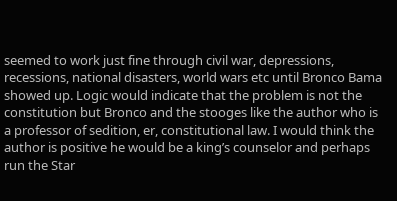seemed to work just fine through civil war, depressions, recessions, national disasters, world wars etc until Bronco Bama showed up. Logic would indicate that the problem is not the constitution but Bronco and the stooges like the author who is a professor of sedition, er, constitutional law. I would think the author is positive he would be a king’s counselor and perhaps run the Star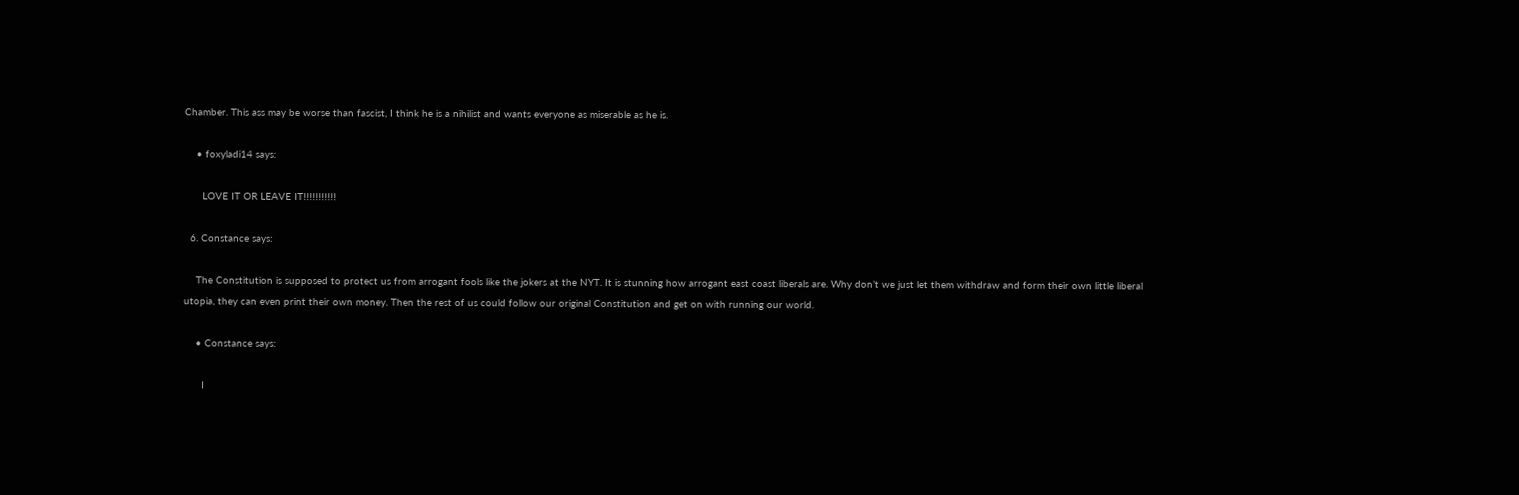Chamber. This ass may be worse than fascist, I think he is a nihilist and wants everyone as miserable as he is.

    • foxyladi14 says:

      LOVE IT OR LEAVE IT!!!!!!!!!!!

  6. Constance says:

    The Constitution is supposed to protect us from arrogant fools like the jokers at the NYT. It is stunning how arrogant east coast liberals are. Why don’t we just let them withdraw and form their own little liberal utopia, they can even print their own money. Then the rest of us could follow our original Constitution and get on with running our world.

    • Constance says:

      I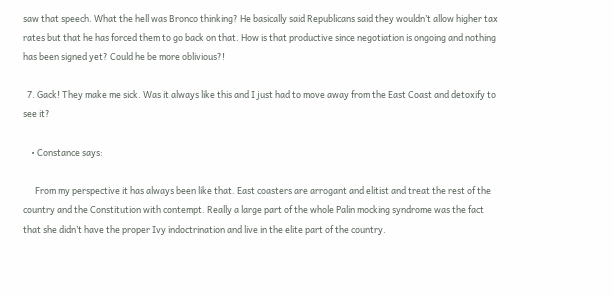saw that speech. What the hell was Bronco thinking? He basically said Republicans said they wouldn’t allow higher tax rates but that he has forced them to go back on that. How is that productive since negotiation is ongoing and nothing has been signed yet? Could he be more oblivious?!

  7. Gack! They make me sick. Was it always like this and I just had to move away from the East Coast and detoxify to see it?

    • Constance says:

      From my perspective it has always been like that. East coasters are arrogant and elitist and treat the rest of the country and the Constitution with contempt. Really a large part of the whole Palin mocking syndrome was the fact that she didn’t have the proper Ivy indoctrination and live in the elite part of the country.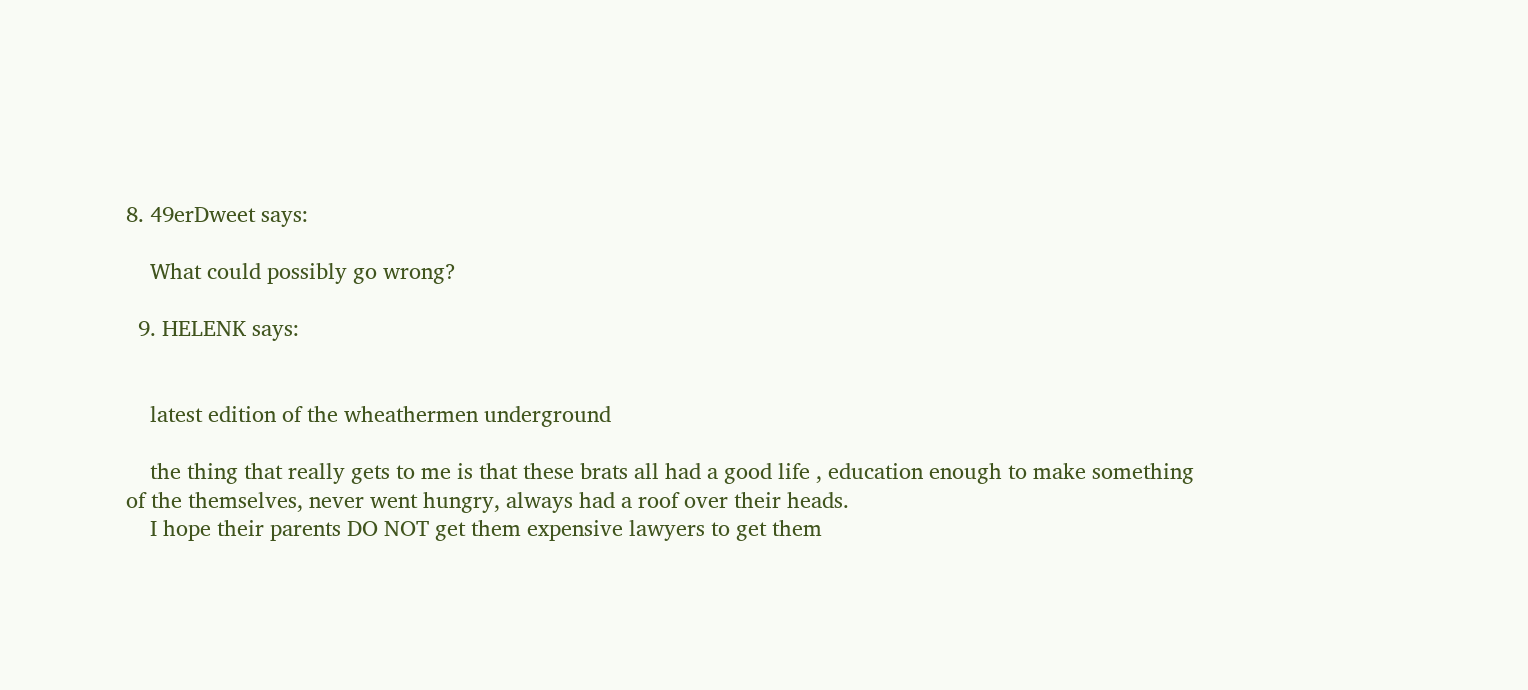8. 49erDweet says:

    What could possibly go wrong?

  9. HELENK says:


    latest edition of the wheathermen underground

    the thing that really gets to me is that these brats all had a good life , education enough to make something of the themselves, never went hungry, always had a roof over their heads.
    I hope their parents DO NOT get them expensive lawyers to get them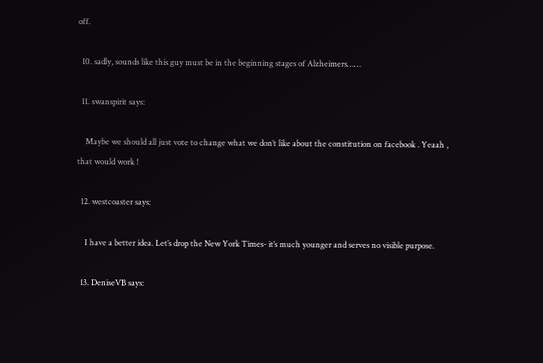off.

  10. sadly, sounds like this guy must be in the beginning stages of Alzheimers……

  11. swanspirit says:

    Maybe we should all just vote to change what we don’t like about the constitution on facebook . Yeaah , that would work !

  12. westcoaster says:

    I have a better idea. Let’s drop the New York Times- it’s much younger and serves no visible purpose.

  13. DeniseVB says: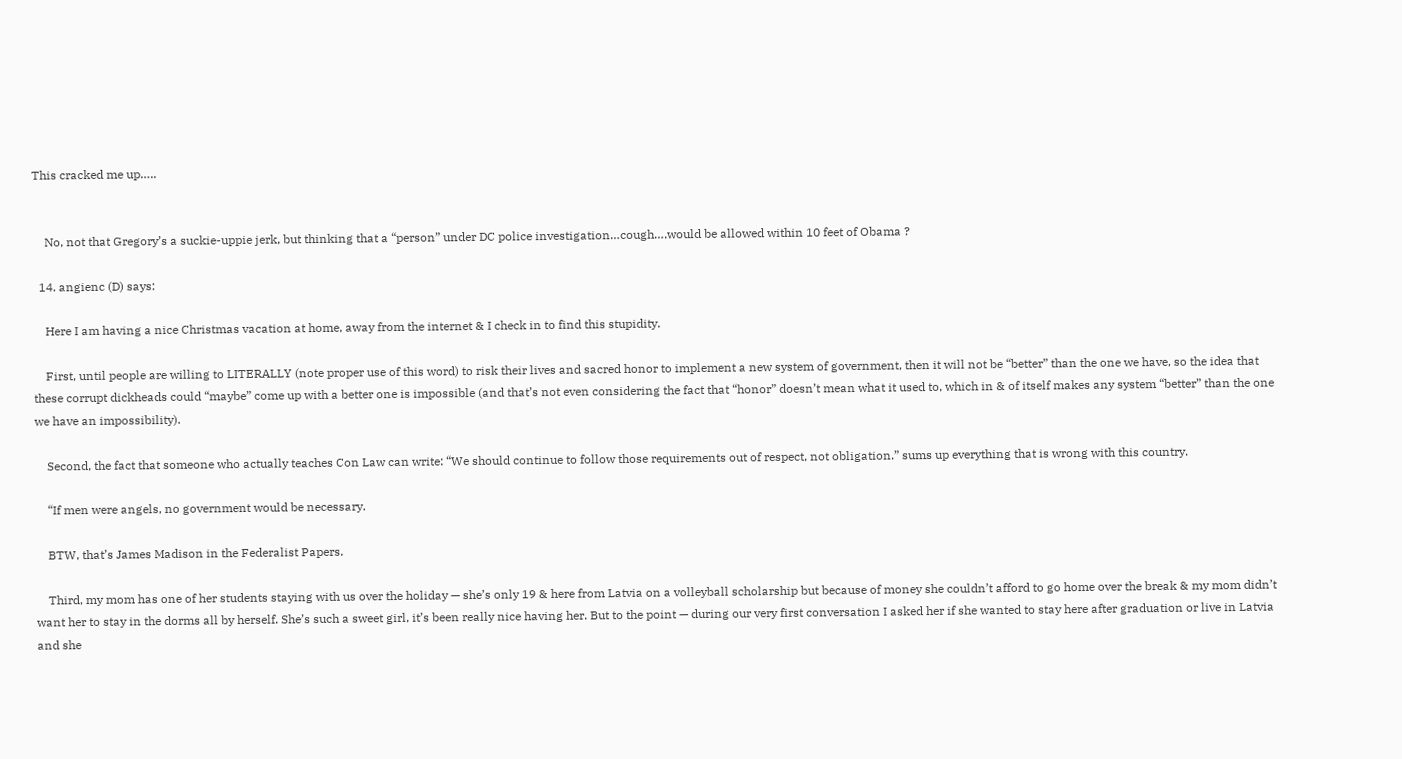This cracked me up…..


    No, not that Gregory’s a suckie-uppie jerk, but thinking that a “person” under DC police investigation…cough….would be allowed within 10 feet of Obama ?

  14. angienc (D) says:

    Here I am having a nice Christmas vacation at home, away from the internet & I check in to find this stupidity.

    First, until people are willing to LITERALLY (note proper use of this word) to risk their lives and sacred honor to implement a new system of government, then it will not be “better” than the one we have, so the idea that these corrupt dickheads could “maybe” come up with a better one is impossible (and that’s not even considering the fact that “honor” doesn’t mean what it used to, which in & of itself makes any system “better” than the one we have an impossibility).

    Second, the fact that someone who actually teaches Con Law can write: “We should continue to follow those requirements out of respect, not obligation.” sums up everything that is wrong with this country.

    “If men were angels, no government would be necessary.

    BTW, that’s James Madison in the Federalist Papers.

    Third, my mom has one of her students staying with us over the holiday — she’s only 19 & here from Latvia on a volleyball scholarship but because of money she couldn’t afford to go home over the break & my mom didn’t want her to stay in the dorms all by herself. She’s such a sweet girl, it’s been really nice having her. But to the point — during our very first conversation I asked her if she wanted to stay here after graduation or live in Latvia and she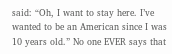said: “Oh, I want to stay here. I’ve wanted to be an American since I was 10 years old.” No one EVER says that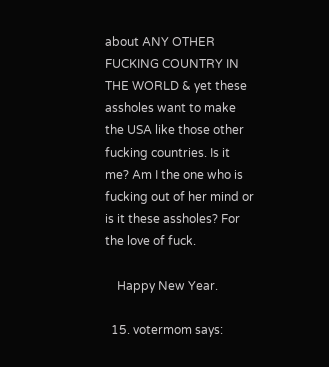about ANY OTHER FUCKING COUNTRY IN THE WORLD & yet these assholes want to make the USA like those other fucking countries. Is it me? Am I the one who is fucking out of her mind or is it these assholes? For the love of fuck.

    Happy New Year.

  15. votermom says: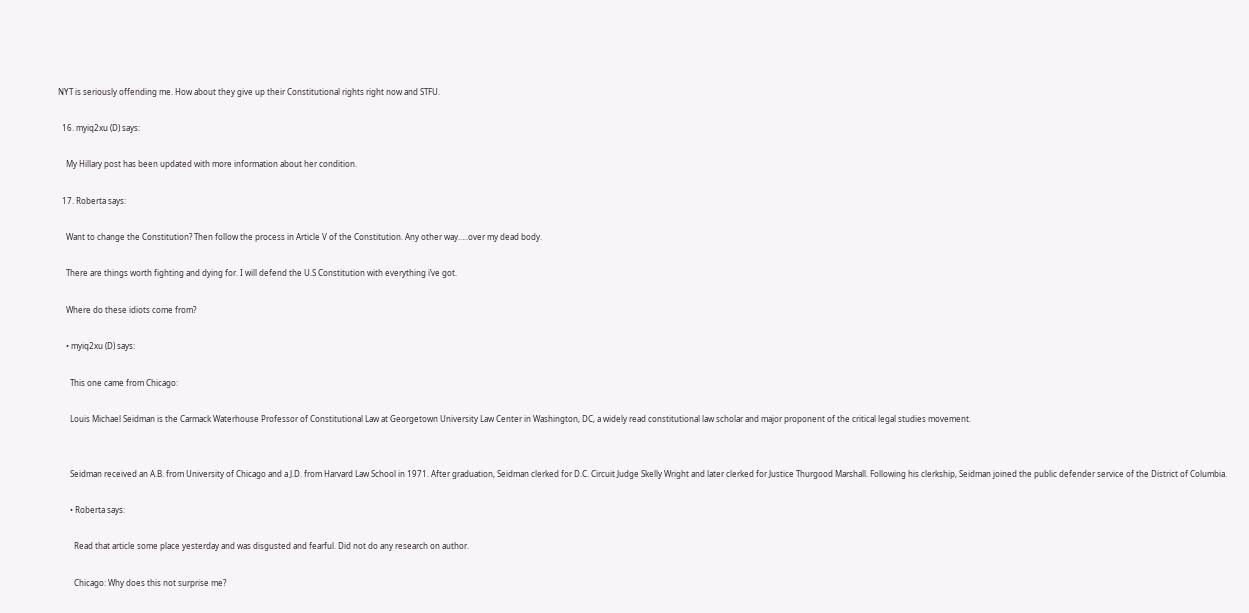NYT is seriously offending me. How about they give up their Constitutional rights right now and STFU.

  16. myiq2xu (D) says:

    My Hillary post has been updated with more information about her condition.

  17. Roberta says:

    Want to change the Constitution? Then follow the process in Article V of the Constitution. Any other way…..over my dead body.

    There are things worth fighting and dying for. I will defend the U.S Constitution with everything i’ve got.

    Where do these idiots come from?

    • myiq2xu (D) says:

      This one came from Chicago:

      Louis Michael Seidman is the Carmack Waterhouse Professor of Constitutional Law at Georgetown University Law Center in Washington, DC, a widely read constitutional law scholar and major proponent of the critical legal studies movement.


      Seidman received an A.B. from University of Chicago and a J.D. from Harvard Law School in 1971. After graduation, Seidman clerked for D.C. Circuit Judge Skelly Wright and later clerked for Justice Thurgood Marshall. Following his clerkship, Seidman joined the public defender service of the District of Columbia.

      • Roberta says:

        Read that article some place yesterday and was disgusted and fearful. Did not do any research on author.

        Chicago: Why does this not surprise me?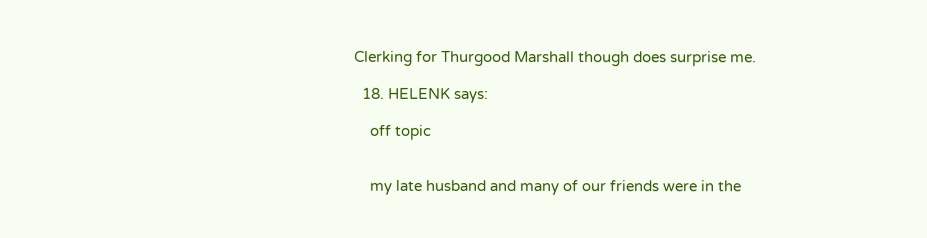Clerking for Thurgood Marshall though does surprise me.

  18. HELENK says:

    off topic


    my late husband and many of our friends were in the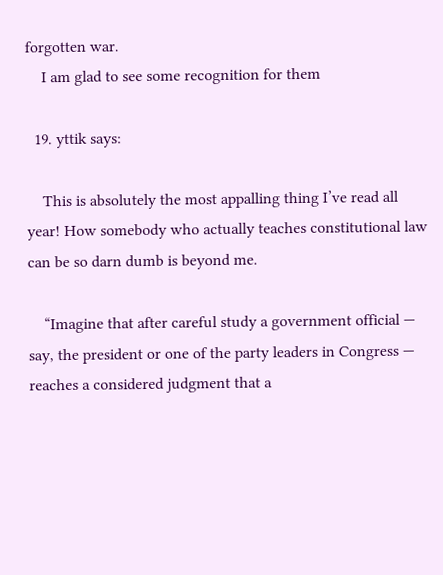forgotten war.
    I am glad to see some recognition for them

  19. yttik says:

    This is absolutely the most appalling thing I’ve read all year! How somebody who actually teaches constitutional law can be so darn dumb is beyond me.

    “Imagine that after careful study a government official — say, the president or one of the party leaders in Congress — reaches a considered judgment that a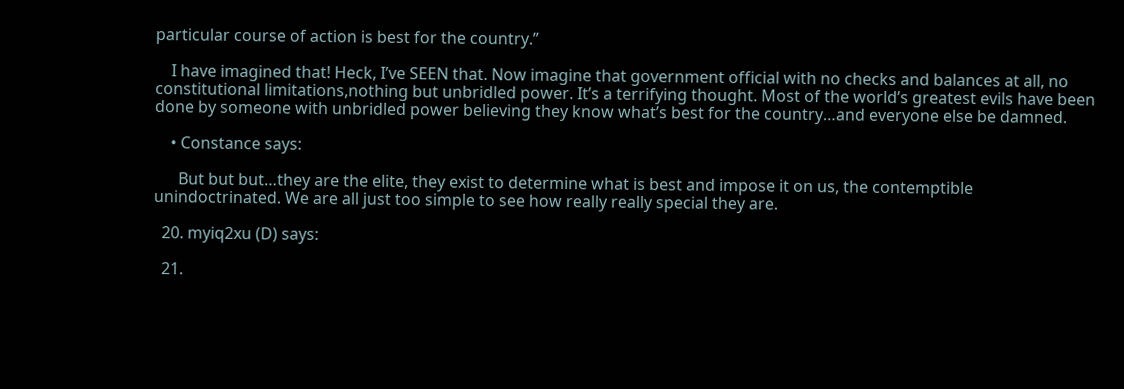particular course of action is best for the country.”

    I have imagined that! Heck, I’ve SEEN that. Now imagine that government official with no checks and balances at all, no constitutional limitations,nothing but unbridled power. It’s a terrifying thought. Most of the world’s greatest evils have been done by someone with unbridled power believing they know what’s best for the country…and everyone else be damned.

    • Constance says:

      But but but…they are the elite, they exist to determine what is best and impose it on us, the contemptible unindoctrinated. We are all just too simple to see how really really special they are.

  20. myiq2xu (D) says:

  21.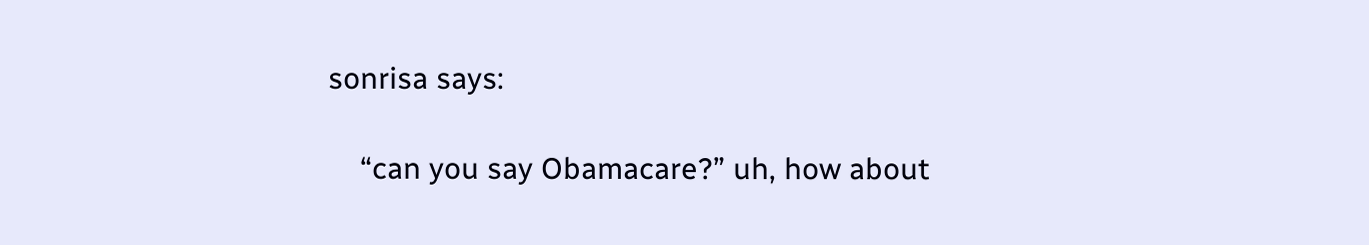sonrisa says:

    “can you say Obamacare?” uh, how about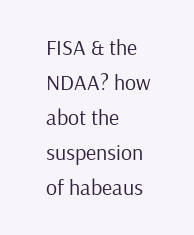FISA & the NDAA? how abot the suspension of habeaus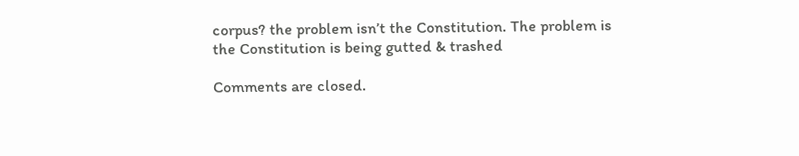corpus? the problem isn’t the Constitution. The problem is the Constitution is being gutted & trashed

Comments are closed.